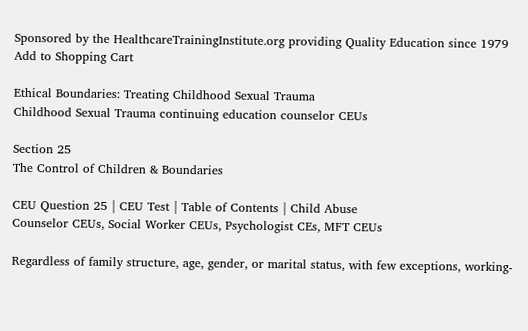Sponsored by the HealthcareTrainingInstitute.org providing Quality Education since 1979
Add to Shopping Cart

Ethical Boundaries: Treating Childhood Sexual Trauma
Childhood Sexual Trauma continuing education counselor CEUs

Section 25
The Control of Children & Boundaries

CEU Question 25 | CEU Test | Table of Contents | Child Abuse
Counselor CEUs, Social Worker CEUs, Psychologist CEs, MFT CEUs

Regardless of family structure, age, gender, or marital status, with few exceptions, working-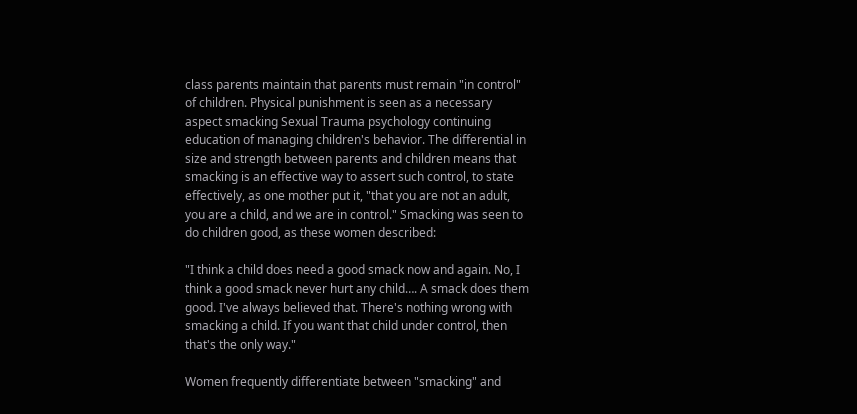class parents maintain that parents must remain "in control" of children. Physical punishment is seen as a necessary aspect smacking Sexual Trauma psychology continuing education of managing children's behavior. The differential in size and strength between parents and children means that smacking is an effective way to assert such control, to state effectively, as one mother put it, "that you are not an adult, you are a child, and we are in control." Smacking was seen to do children good, as these women described:

"I think a child does need a good smack now and again. No, I think a good smack never hurt any child…. A smack does them good. I've always believed that. There's nothing wrong with smacking a child. If you want that child under control, then that's the only way."

Women frequently differentiate between "smacking" and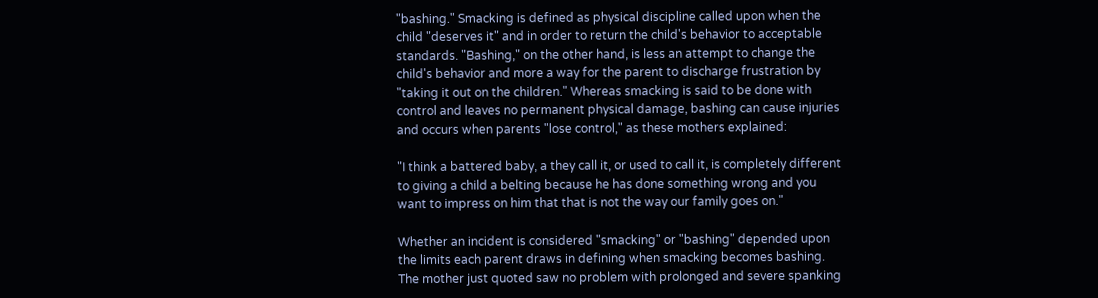"bashing." Smacking is defined as physical discipline called upon when the child "deserves it" and in order to return the child's behavior to acceptable standards. "Bashing," on the other hand, is less an attempt to change the child's behavior and more a way for the parent to discharge frustration by "taking it out on the children." Whereas smacking is said to be done with control and leaves no permanent physical damage, bashing can cause injuries and occurs when parents "lose control," as these mothers explained:

"I think a battered baby, a they call it, or used to call it, is completely different to giving a child a belting because he has done something wrong and you want to impress on him that that is not the way our family goes on."

Whether an incident is considered "smacking" or "bashing" depended upon the limits each parent draws in defining when smacking becomes bashing. The mother just quoted saw no problem with prolonged and severe spanking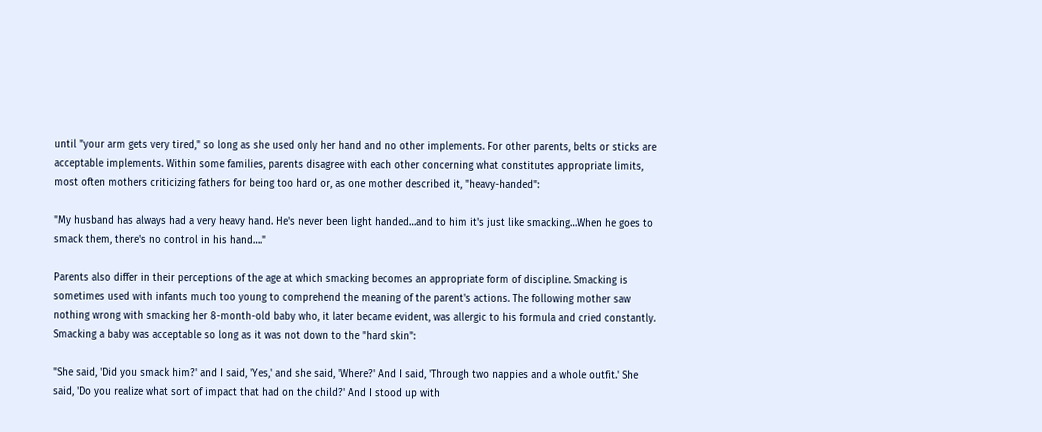until "your arm gets very tired," so long as she used only her hand and no other implements. For other parents, belts or sticks are acceptable implements. Within some families, parents disagree with each other concerning what constitutes appropriate limits, most often mothers criticizing fathers for being too hard or, as one mother described it, "heavy-handed":

"My husband has always had a very heavy hand. He's never been light handed…and to him it's just like smacking…When he goes to smack them, there's no control in his hand…."

Parents also differ in their perceptions of the age at which smacking becomes an appropriate form of discipline. Smacking is sometimes used with infants much too young to comprehend the meaning of the parent's actions. The following mother saw nothing wrong with smacking her 8-month-old baby who, it later became evident, was allergic to his formula and cried constantly. Smacking a baby was acceptable so long as it was not down to the "hard skin":

"She said, 'Did you smack him?' and I said, 'Yes,' and she said, 'Where?' And I said, 'Through two nappies and a whole outfit.' She said, 'Do you realize what sort of impact that had on the child?' And I stood up with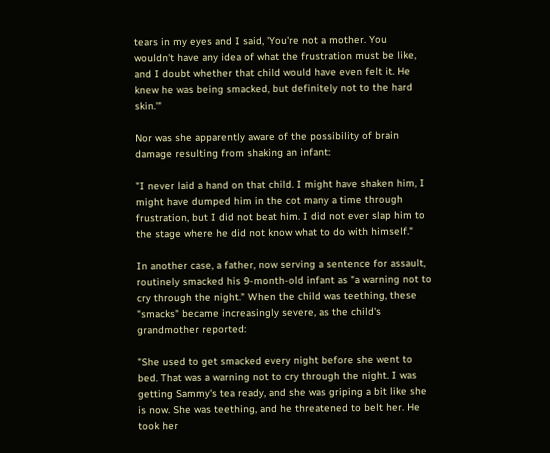tears in my eyes and I said, 'You're not a mother. You wouldn't have any idea of what the frustration must be like, and I doubt whether that child would have even felt it. He knew he was being smacked, but definitely not to the hard skin.'"

Nor was she apparently aware of the possibility of brain damage resulting from shaking an infant:

"I never laid a hand on that child. I might have shaken him, I might have dumped him in the cot many a time through frustration, but I did not beat him. I did not ever slap him to the stage where he did not know what to do with himself."

In another case, a father, now serving a sentence for assault, routinely smacked his 9-month-old infant as "a warning not to cry through the night." When the child was teething, these "smacks" became increasingly severe, as the child's grandmother reported:

"She used to get smacked every night before she went to bed. That was a warning not to cry through the night. I was getting Sammy's tea ready, and she was griping a bit like she is now. She was teething, and he threatened to belt her. He took her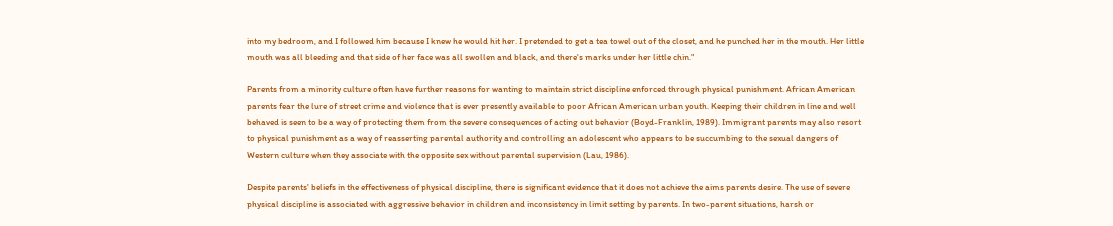into my bedroom, and I followed him because I knew he would hit her. I pretended to get a tea towel out of the closet, and he punched her in the mouth. Her little mouth was all bleeding and that side of her face was all swollen and black, and there's marks under her little chin."

Parents from a minority culture often have further reasons for wanting to maintain strict discipline enforced through physical punishment. African American parents fear the lure of street crime and violence that is ever presently available to poor African American urban youth. Keeping their children in line and well behaved is seen to be a way of protecting them from the severe consequences of acting out behavior (Boyd-Franklin, 1989). Immigrant parents may also resort to physical punishment as a way of reasserting parental authority and controlling an adolescent who appears to be succumbing to the sexual dangers of Western culture when they associate with the opposite sex without parental supervision (Lau, 1986).

Despite parents' beliefs in the effectiveness of physical discipline, there is significant evidence that it does not achieve the aims parents desire. The use of severe physical discipline is associated with aggressive behavior in children and inconsistency in limit setting by parents. In two-parent situations, harsh or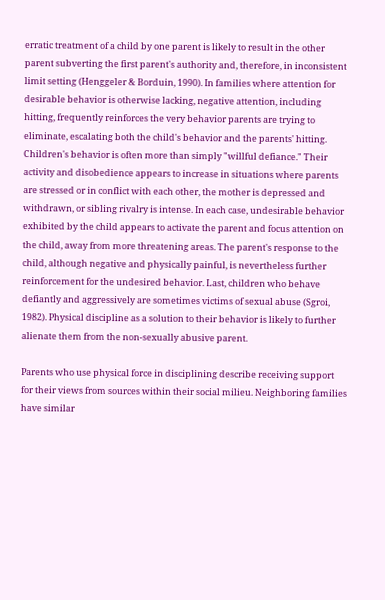erratic treatment of a child by one parent is likely to result in the other parent subverting the first parent's authority and, therefore, in inconsistent limit setting (Henggeler & Borduin, 1990). In families where attention for desirable behavior is otherwise lacking, negative attention, including hitting, frequently reinforces the very behavior parents are trying to eliminate, escalating both the child's behavior and the parents' hitting. Children's behavior is often more than simply "willful defiance." Their activity and disobedience appears to increase in situations where parents are stressed or in conflict with each other, the mother is depressed and withdrawn, or sibling rivalry is intense. In each case, undesirable behavior exhibited by the child appears to activate the parent and focus attention on the child, away from more threatening areas. The parent's response to the child, although negative and physically painful, is nevertheless further reinforcement for the undesired behavior. Last, children who behave defiantly and aggressively are sometimes victims of sexual abuse (Sgroi, 1982). Physical discipline as a solution to their behavior is likely to further alienate them from the non-sexually abusive parent.

Parents who use physical force in disciplining describe receiving support for their views from sources within their social milieu. Neighboring families have similar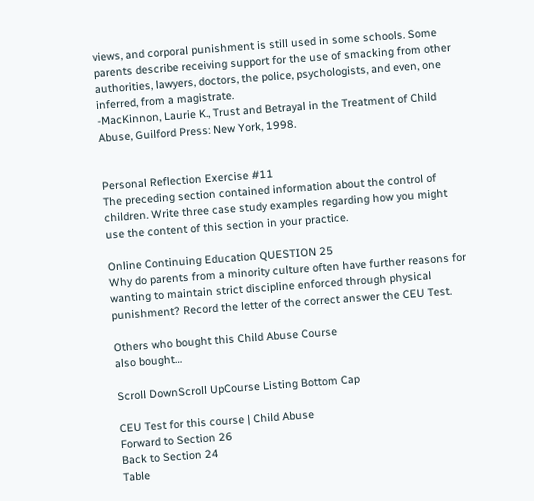views, and corporal punishment is still used in some schools. Some parents describe receiving support for the use of smacking from other authorities, lawyers, doctors, the police, psychologists, and even, one inferred, from a magistrate.
-MacKinnon, Laurie K., Trust and Betrayal in the Treatment of Child Abuse, Guilford Press: New York, 1998.


Personal Reflection Exercise #11
The preceding section contained information about the control of children. Write three case study examples regarding how you might use the content of this section in your practice.

Online Continuing Education QUESTION 25
Why do parents from a minority culture often have further reasons for wanting to maintain strict discipline enforced through physical punishment? Record the letter of the correct answer the CEU Test.

Others who bought this Child Abuse Course
also bought…

Scroll DownScroll UpCourse Listing Bottom Cap

CEU Test for this course | Child Abuse
Forward to Section 26
Back to Section 24
Table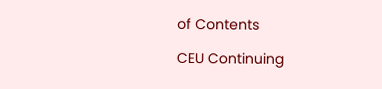of Contents

CEU Continuing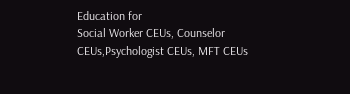Education for
Social Worker CEUs, Counselor CEUs,Psychologist CEUs, MFT CEUs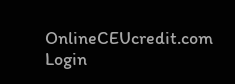OnlineCEUcredit.com Login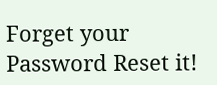Forget your Password Reset it!